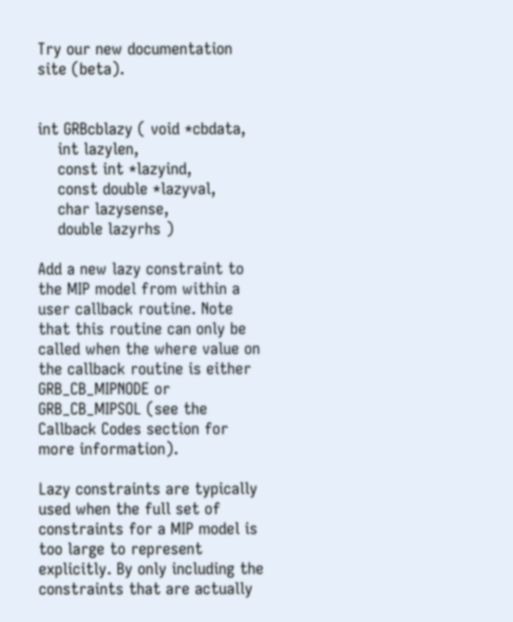Try our new documentation site (beta).


int GRBcblazy ( void *cbdata,
    int lazylen,
    const int *lazyind,
    const double *lazyval,
    char lazysense,
    double lazyrhs )

Add a new lazy constraint to the MIP model from within a user callback routine. Note that this routine can only be called when the where value on the callback routine is either GRB_CB_MIPNODE or GRB_CB_MIPSOL (see the Callback Codes section for more information).

Lazy constraints are typically used when the full set of constraints for a MIP model is too large to represent explicitly. By only including the constraints that are actually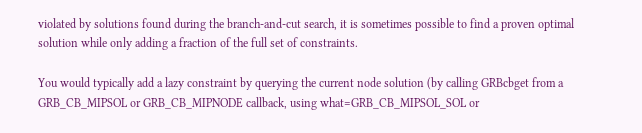violated by solutions found during the branch-and-cut search, it is sometimes possible to find a proven optimal solution while only adding a fraction of the full set of constraints.

You would typically add a lazy constraint by querying the current node solution (by calling GRBcbget from a GRB_CB_MIPSOL or GRB_CB_MIPNODE callback, using what=GRB_CB_MIPSOL_SOL or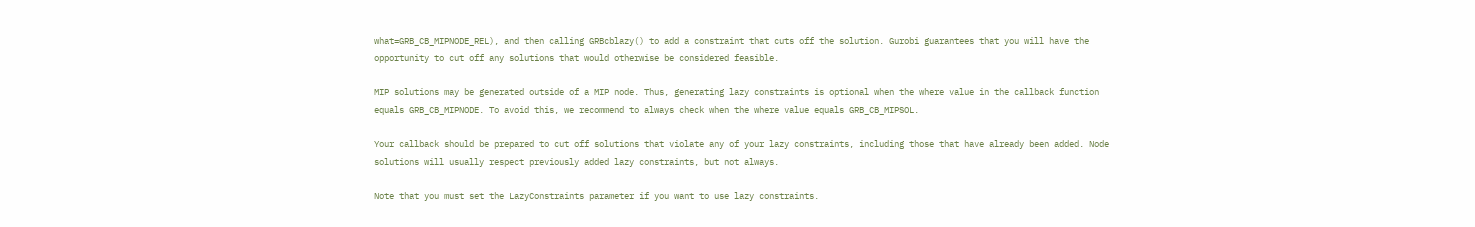what=GRB_CB_MIPNODE_REL), and then calling GRBcblazy() to add a constraint that cuts off the solution. Gurobi guarantees that you will have the opportunity to cut off any solutions that would otherwise be considered feasible.

MIP solutions may be generated outside of a MIP node. Thus, generating lazy constraints is optional when the where value in the callback function equals GRB_CB_MIPNODE. To avoid this, we recommend to always check when the where value equals GRB_CB_MIPSOL.

Your callback should be prepared to cut off solutions that violate any of your lazy constraints, including those that have already been added. Node solutions will usually respect previously added lazy constraints, but not always.

Note that you must set the LazyConstraints parameter if you want to use lazy constraints.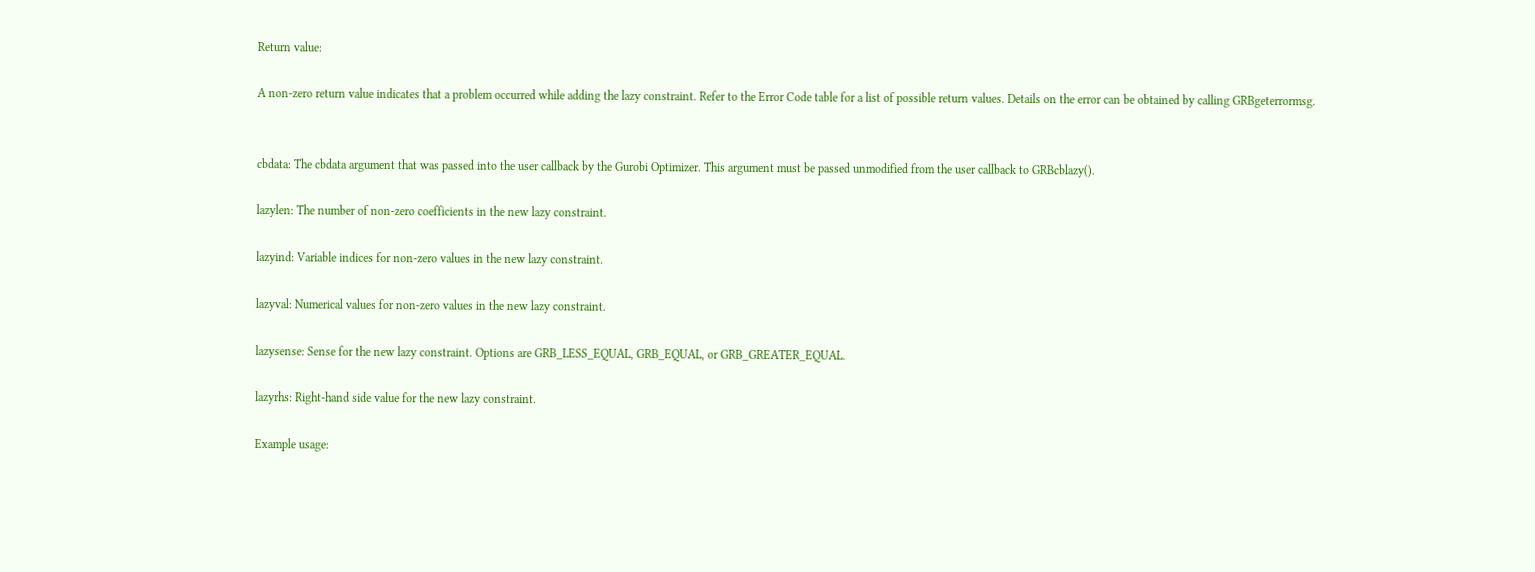Return value:

A non-zero return value indicates that a problem occurred while adding the lazy constraint. Refer to the Error Code table for a list of possible return values. Details on the error can be obtained by calling GRBgeterrormsg.


cbdata: The cbdata argument that was passed into the user callback by the Gurobi Optimizer. This argument must be passed unmodified from the user callback to GRBcblazy().

lazylen: The number of non-zero coefficients in the new lazy constraint.

lazyind: Variable indices for non-zero values in the new lazy constraint.

lazyval: Numerical values for non-zero values in the new lazy constraint.

lazysense: Sense for the new lazy constraint. Options are GRB_LESS_EQUAL, GRB_EQUAL, or GRB_GREATER_EQUAL.

lazyrhs: Right-hand side value for the new lazy constraint.

Example usage: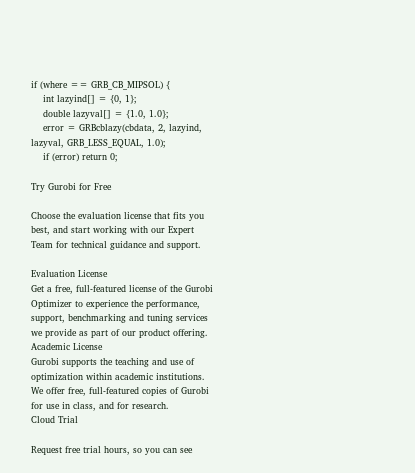if (where == GRB_CB_MIPSOL) {
    int lazyind[] = {0, 1};
    double lazyval[] = {1.0, 1.0};
    error = GRBcblazy(cbdata, 2, lazyind, lazyval, GRB_LESS_EQUAL, 1.0);
    if (error) return 0;

Try Gurobi for Free

Choose the evaluation license that fits you best, and start working with our Expert Team for technical guidance and support.

Evaluation License
Get a free, full-featured license of the Gurobi Optimizer to experience the performance, support, benchmarking and tuning services we provide as part of our product offering.
Academic License
Gurobi supports the teaching and use of optimization within academic institutions. We offer free, full-featured copies of Gurobi for use in class, and for research.
Cloud Trial

Request free trial hours, so you can see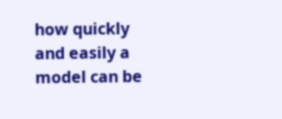how quickly and easily a model can be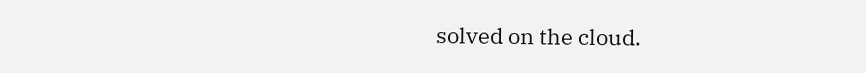solved on the cloud.